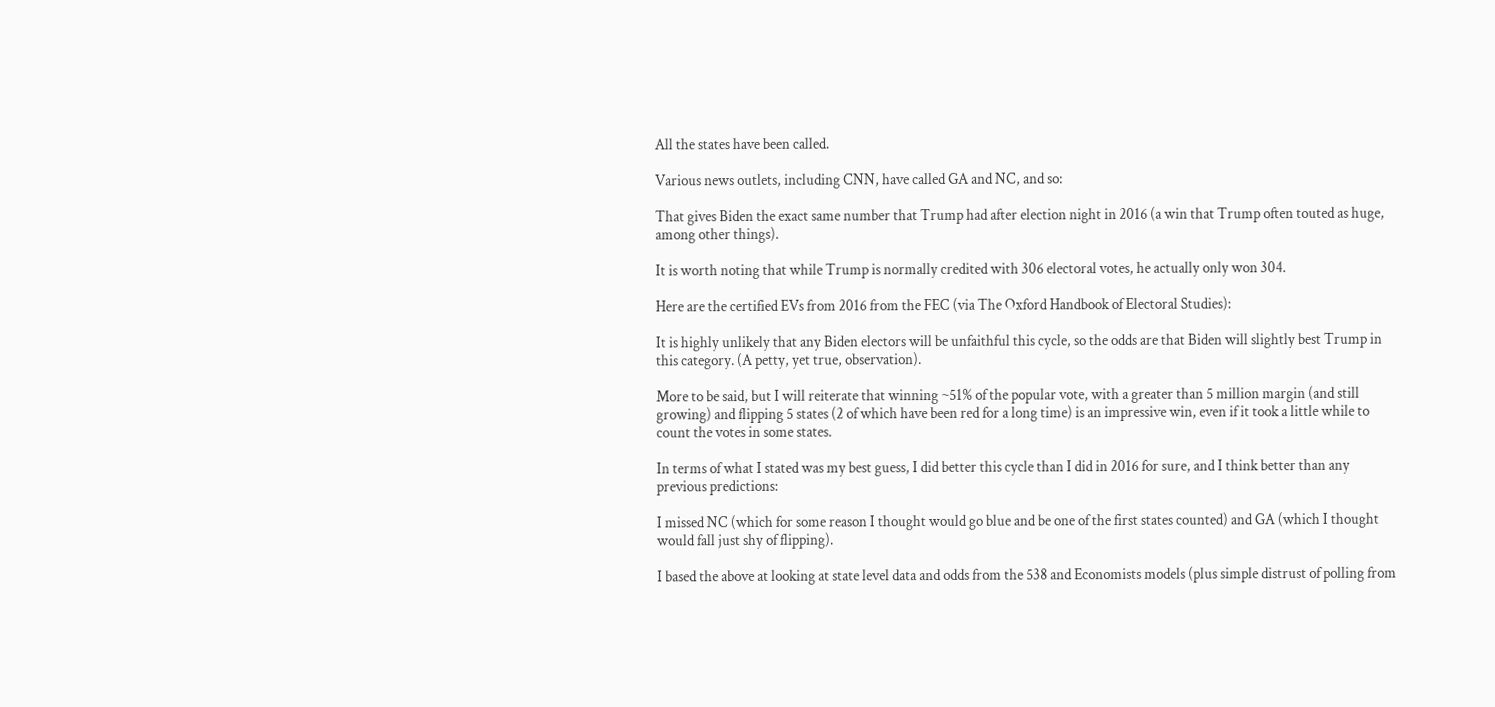All the states have been called.

Various news outlets, including CNN, have called GA and NC, and so:

That gives Biden the exact same number that Trump had after election night in 2016 (a win that Trump often touted as huge, among other things).

It is worth noting that while Trump is normally credited with 306 electoral votes, he actually only won 304.

Here are the certified EVs from 2016 from the FEC (via The Oxford Handbook of Electoral Studies):

It is highly unlikely that any Biden electors will be unfaithful this cycle, so the odds are that Biden will slightly best Trump in this category. (A petty, yet true, observation).

More to be said, but I will reiterate that winning ~51% of the popular vote, with a greater than 5 million margin (and still growing) and flipping 5 states (2 of which have been red for a long time) is an impressive win, even if it took a little while to count the votes in some states.

In terms of what I stated was my best guess, I did better this cycle than I did in 2016 for sure, and I think better than any previous predictions:

I missed NC (which for some reason I thought would go blue and be one of the first states counted) and GA (which I thought would fall just shy of flipping).

I based the above at looking at state level data and odds from the 538 and Economists models (plus simple distrust of polling from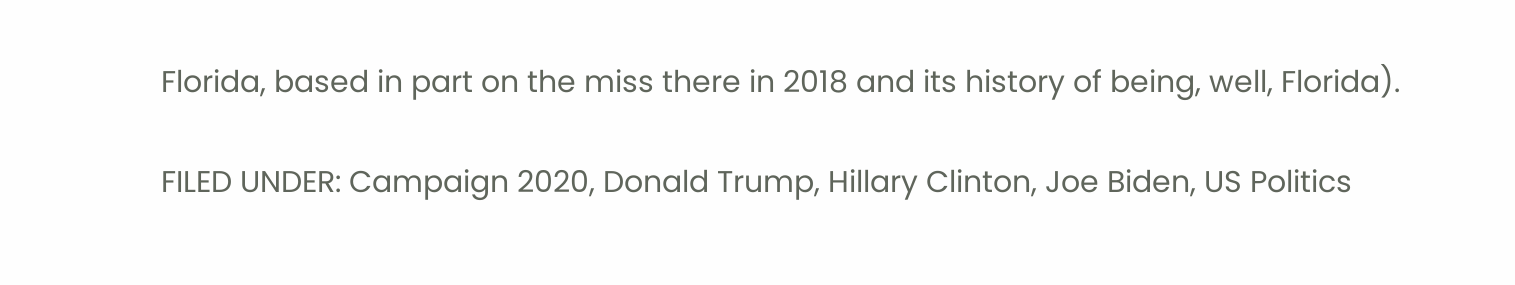Florida, based in part on the miss there in 2018 and its history of being, well, Florida).

FILED UNDER: Campaign 2020, Donald Trump, Hillary Clinton, Joe Biden, US Politics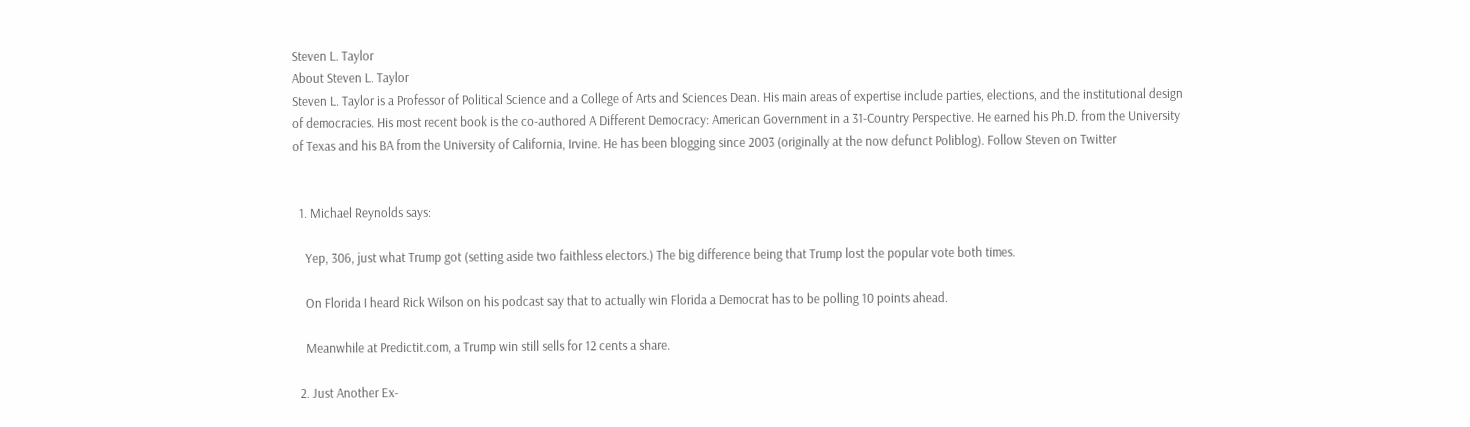Steven L. Taylor
About Steven L. Taylor
Steven L. Taylor is a Professor of Political Science and a College of Arts and Sciences Dean. His main areas of expertise include parties, elections, and the institutional design of democracies. His most recent book is the co-authored A Different Democracy: American Government in a 31-Country Perspective. He earned his Ph.D. from the University of Texas and his BA from the University of California, Irvine. He has been blogging since 2003 (originally at the now defunct Poliblog). Follow Steven on Twitter


  1. Michael Reynolds says:

    Yep, 306, just what Trump got (setting aside two faithless electors.) The big difference being that Trump lost the popular vote both times.

    On Florida I heard Rick Wilson on his podcast say that to actually win Florida a Democrat has to be polling 10 points ahead.

    Meanwhile at Predictit.com, a Trump win still sells for 12 cents a share.

  2. Just Another Ex-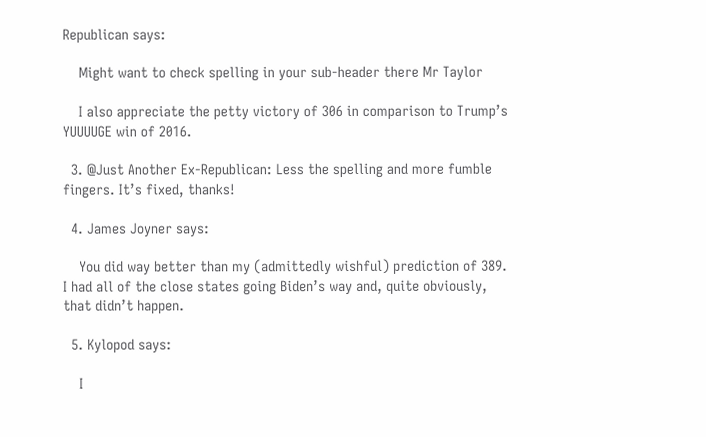Republican says:

    Might want to check spelling in your sub-header there Mr Taylor

    I also appreciate the petty victory of 306 in comparison to Trump’s YUUUUGE win of 2016.

  3. @Just Another Ex-Republican: Less the spelling and more fumble fingers. It’s fixed, thanks!

  4. James Joyner says:

    You did way better than my (admittedly wishful) prediction of 389. I had all of the close states going Biden’s way and, quite obviously, that didn’t happen.

  5. Kylopod says:

    I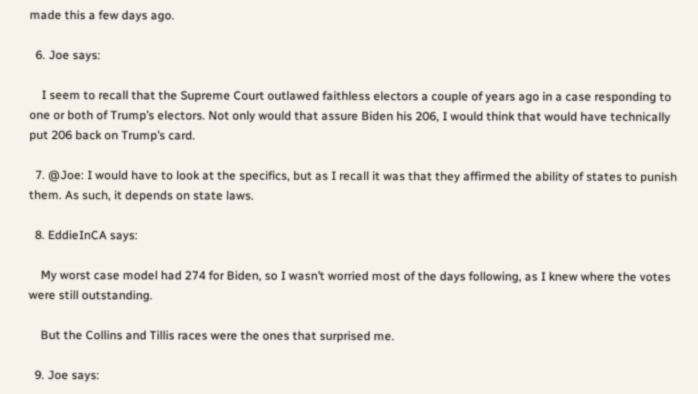made this a few days ago.

  6. Joe says:

    I seem to recall that the Supreme Court outlawed faithless electors a couple of years ago in a case responding to one or both of Trump’s electors. Not only would that assure Biden his 206, I would think that would have technically put 206 back on Trump’s card.

  7. @Joe: I would have to look at the specifics, but as I recall it was that they affirmed the ability of states to punish them. As such, it depends on state laws.

  8. EddieInCA says:

    My worst case model had 274 for Biden, so I wasn’t worried most of the days following, as I knew where the votes were still outstanding.

    But the Collins and Tillis races were the ones that surprised me.

  9. Joe says: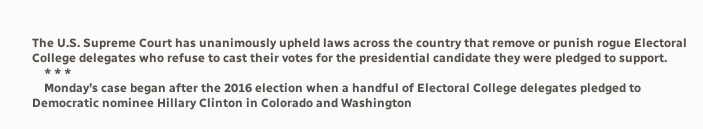The U.S. Supreme Court has unanimously upheld laws across the country that remove or punish rogue Electoral College delegates who refuse to cast their votes for the presidential candidate they were pledged to support.
    * * *
    Monday’s case began after the 2016 election when a handful of Electoral College delegates pledged to Democratic nominee Hillary Clinton in Colorado and Washington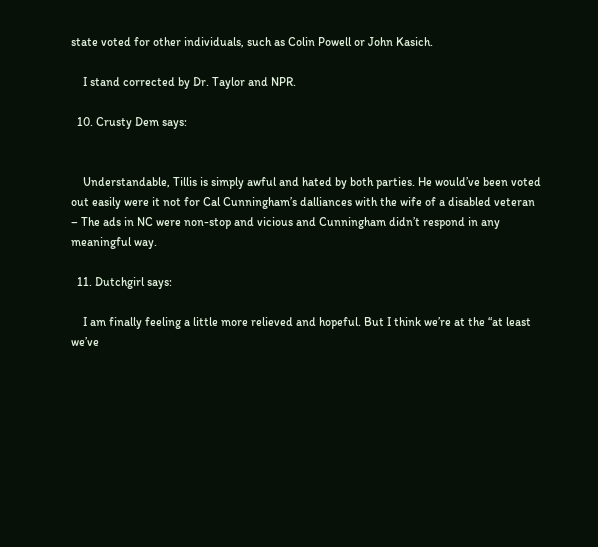state voted for other individuals, such as Colin Powell or John Kasich.

    I stand corrected by Dr. Taylor and NPR.

  10. Crusty Dem says:


    Understandable, Tillis is simply awful and hated by both parties. He would’ve been voted out easily were it not for Cal Cunningham’s dalliances with the wife of a disabled veteran – The ads in NC were non-stop and vicious and Cunningham didn’t respond in any meaningful way.

  11. Dutchgirl says:

    I am finally feeling a little more relieved and hopeful. But I think we’re at the “at least we’ve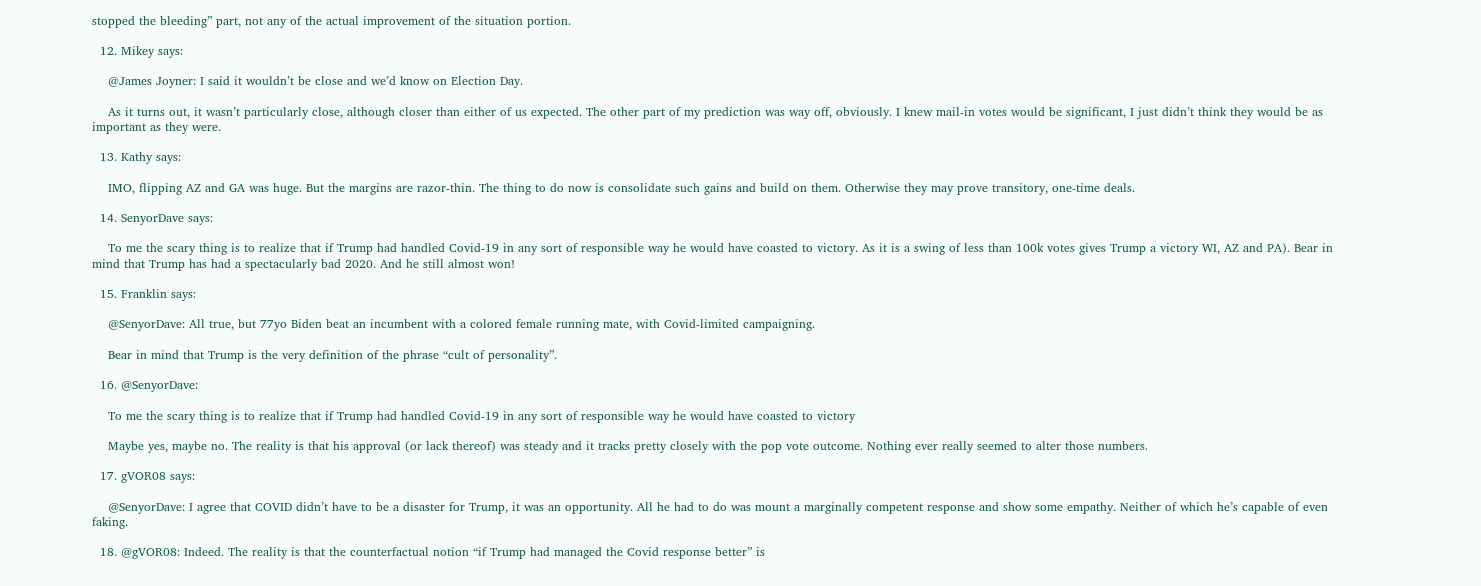stopped the bleeding” part, not any of the actual improvement of the situation portion.

  12. Mikey says:

    @James Joyner: I said it wouldn’t be close and we’d know on Election Day.

    As it turns out, it wasn’t particularly close, although closer than either of us expected. The other part of my prediction was way off, obviously. I knew mail-in votes would be significant, I just didn’t think they would be as important as they were.

  13. Kathy says:

    IMO, flipping AZ and GA was huge. But the margins are razor-thin. The thing to do now is consolidate such gains and build on them. Otherwise they may prove transitory, one-time deals.

  14. SenyorDave says:

    To me the scary thing is to realize that if Trump had handled Covid-19 in any sort of responsible way he would have coasted to victory. As it is a swing of less than 100k votes gives Trump a victory WI, AZ and PA). Bear in mind that Trump has had a spectacularly bad 2020. And he still almost won!

  15. Franklin says:

    @SenyorDave: All true, but 77yo Biden beat an incumbent with a colored female running mate, with Covid-limited campaigning.

    Bear in mind that Trump is the very definition of the phrase “cult of personality”.

  16. @SenyorDave:

    To me the scary thing is to realize that if Trump had handled Covid-19 in any sort of responsible way he would have coasted to victory

    Maybe yes, maybe no. The reality is that his approval (or lack thereof) was steady and it tracks pretty closely with the pop vote outcome. Nothing ever really seemed to alter those numbers.

  17. gVOR08 says:

    @SenyorDave: I agree that COVID didn’t have to be a disaster for Trump, it was an opportunity. All he had to do was mount a marginally competent response and show some empathy. Neither of which he’s capable of even faking.

  18. @gVOR08: Indeed. The reality is that the counterfactual notion “if Trump had managed the Covid response better” is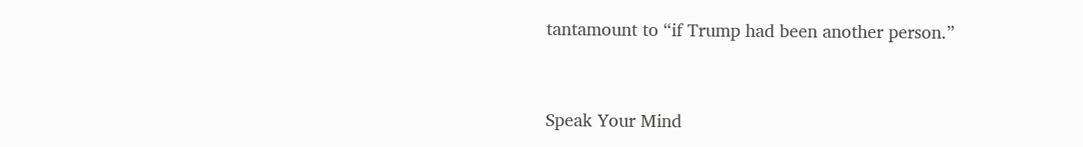tantamount to “if Trump had been another person.”


Speak Your Mind